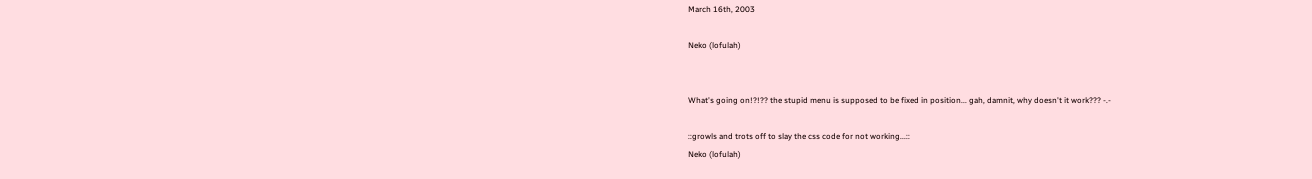March 16th, 2003

Neko (lofulah)


What's going on!?!?? the stupid menu is supposed to be fixed in position... gah, damnit, why doesn't it work??? -.-

::growls and trots off to slay the css code for not working...::
Neko (lofulah)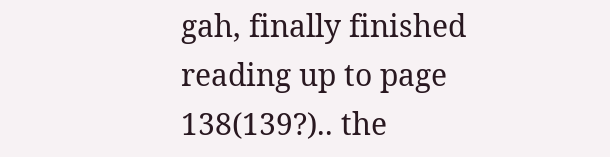gah, finally finished reading up to page 138(139?).. the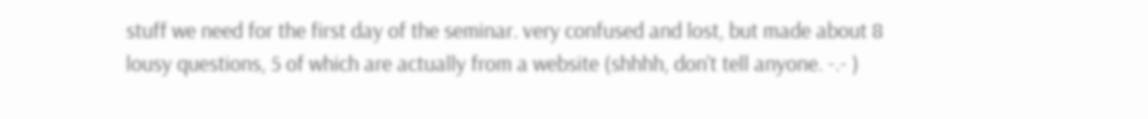stuff we need for the first day of the seminar. very confused and lost, but made about 8 lousy questions, 5 of which are actually from a website (shhhh, don't tell anyone. -.- )